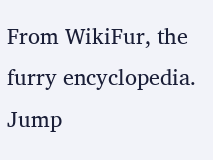From WikiFur, the furry encyclopedia.
Jump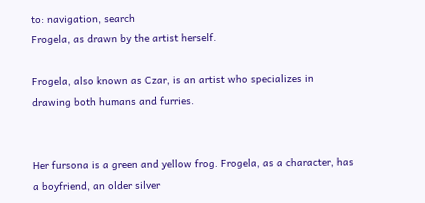to: navigation, search
Frogela, as drawn by the artist herself.

Frogela, also known as Czar, is an artist who specializes in drawing both humans and furries.


Her fursona is a green and yellow frog. Frogela, as a character, has a boyfriend, an older silver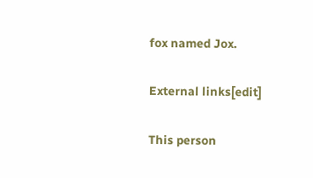fox named Jox.

External links[edit]

This person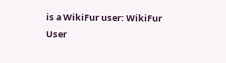is a WikiFur user: WikiFur User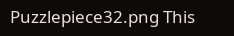Puzzlepiece32.png This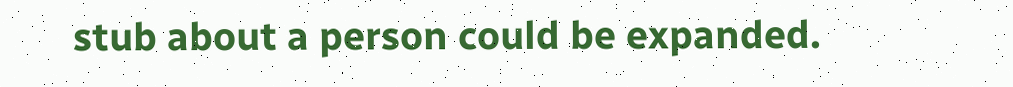stub about a person could be expanded.